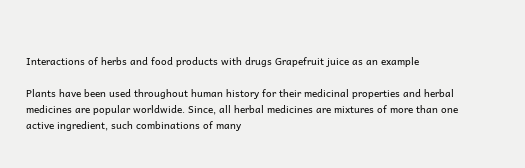Interactions of herbs and food products with drugs Grapefruit juice as an example

Plants have been used throughout human history for their medicinal properties and herbal medicines are popular worldwide. Since, all herbal medicines are mixtures of more than one active ingredient, such combinations of many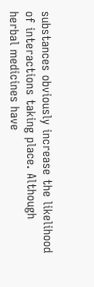substances obviously increase the likelihood of interactions taking place. Although herbal medicines have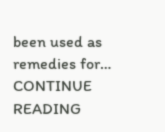been used as remedies for… CONTINUE READING